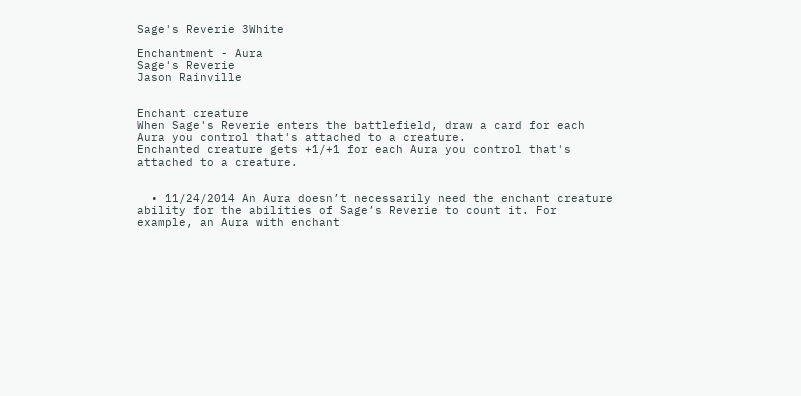Sage's Reverie 3White

Enchantment - Aura
Sage's Reverie
Jason Rainville


Enchant creature
When Sage's Reverie enters the battlefield, draw a card for each Aura you control that's attached to a creature.
Enchanted creature gets +1/+1 for each Aura you control that's attached to a creature.


  • 11/24/2014 An Aura doesn’t necessarily need the enchant creature ability for the abilities of Sage’s Reverie to count it. For example, an Aura with enchant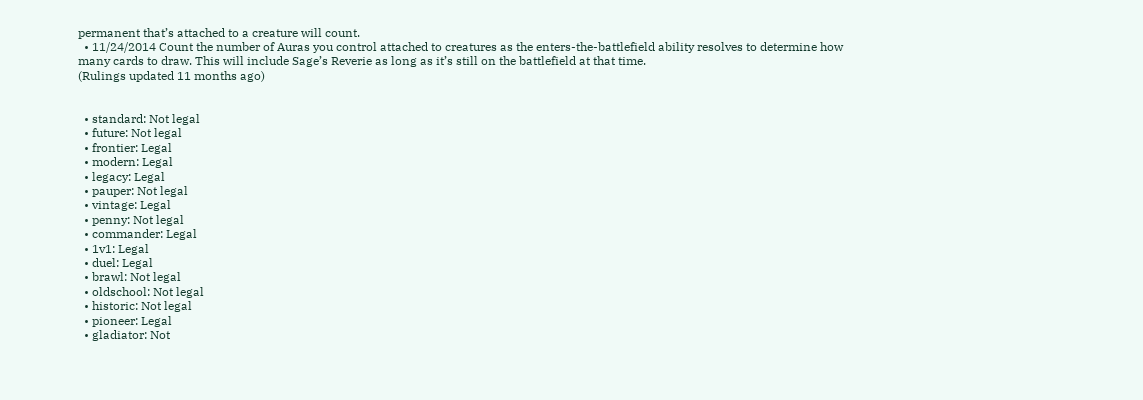permanent that’s attached to a creature will count.
  • 11/24/2014 Count the number of Auras you control attached to creatures as the enters-the-battlefield ability resolves to determine how many cards to draw. This will include Sage’s Reverie as long as it’s still on the battlefield at that time.
(Rulings updated 11 months ago)


  • standard: Not legal
  • future: Not legal
  • frontier: Legal
  • modern: Legal
  • legacy: Legal
  • pauper: Not legal
  • vintage: Legal
  • penny: Not legal
  • commander: Legal
  • 1v1: Legal
  • duel: Legal
  • brawl: Not legal
  • oldschool: Not legal
  • historic: Not legal
  • pioneer: Legal
  • gladiator: Not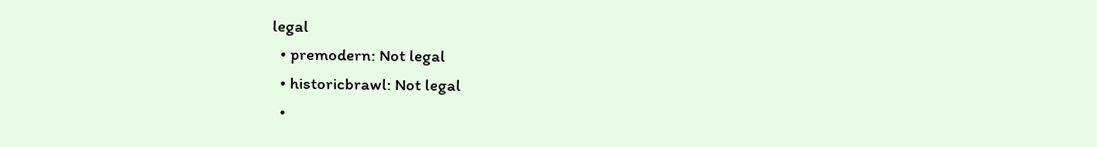legal
  • premodern: Not legal
  • historicbrawl: Not legal
  •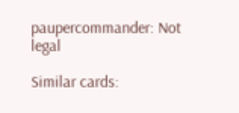paupercommander: Not legal

Similar cards: